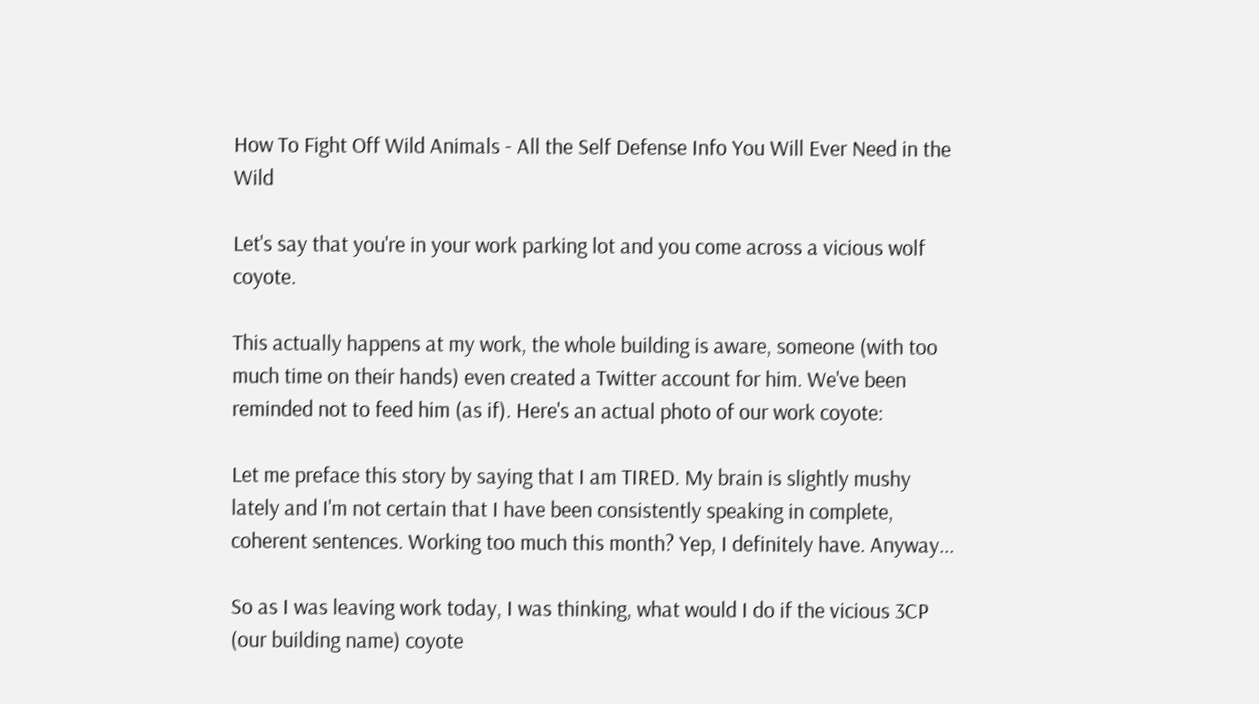How To Fight Off Wild Animals - All the Self Defense Info You Will Ever Need in the Wild

Let's say that you're in your work parking lot and you come across a vicious wolf coyote.

This actually happens at my work, the whole building is aware, someone (with too much time on their hands) even created a Twitter account for him. We've been reminded not to feed him (as if). Here's an actual photo of our work coyote:

Let me preface this story by saying that I am TIRED. My brain is slightly mushy lately and I'm not certain that I have been consistently speaking in complete, coherent sentences. Working too much this month? Yep, I definitely have. Anyway...

So as I was leaving work today, I was thinking, what would I do if the vicious 3CP (our building name) coyote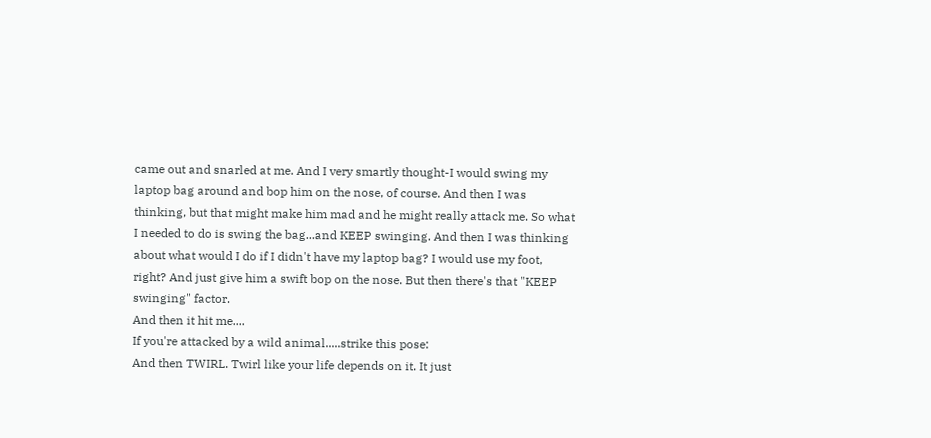came out and snarled at me. And I very smartly thought-I would swing my laptop bag around and bop him on the nose, of course. And then I was thinking, but that might make him mad and he might really attack me. So what I needed to do is swing the bag...and KEEP swinging. And then I was thinking about what would I do if I didn't have my laptop bag? I would use my foot, right? And just give him a swift bop on the nose. But then there's that "KEEP swinging" factor.
And then it hit me....
If you're attacked by a wild animal.....strike this pose:
And then TWIRL. Twirl like your life depends on it. It just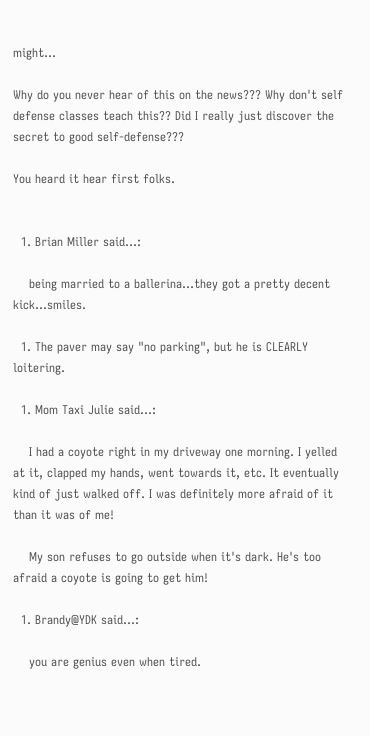might...

Why do you never hear of this on the news??? Why don't self defense classes teach this?? Did I really just discover the secret to good self-defense???

You heard it hear first folks.


  1. Brian Miller said...:

    being married to a ballerina...they got a pretty decent kick...smiles.

  1. The paver may say "no parking", but he is CLEARLY loitering.

  1. Mom Taxi Julie said...:

    I had a coyote right in my driveway one morning. I yelled at it, clapped my hands, went towards it, etc. It eventually kind of just walked off. I was definitely more afraid of it than it was of me!

    My son refuses to go outside when it's dark. He's too afraid a coyote is going to get him!

  1. Brandy@YDK said...:

    you are genius even when tired.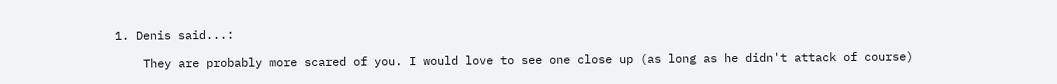1. Denis said...:

    They are probably more scared of you. I would love to see one close up (as long as he didn't attack of course)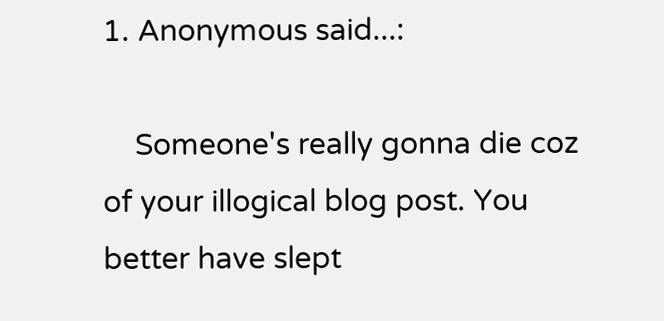1. Anonymous said...:

    Someone's really gonna die coz of your illogical blog post. You better have slept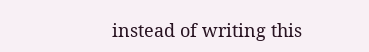instead of writing this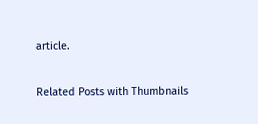article.


Related Posts with Thumbnails